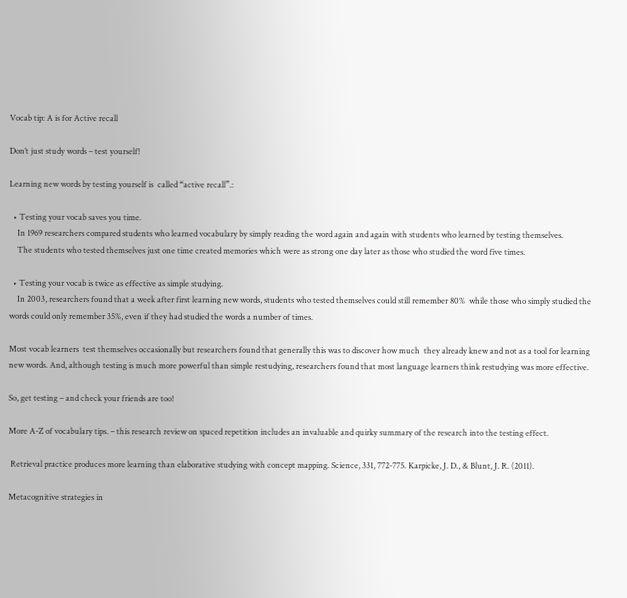Vocab tip: A is for Active recall

Don’t just study words – test yourself!

Learning new words by testing yourself is  called “active recall”.:

  • Testing your vocab saves you time.
    In 1969 researchers compared students who learned vocabulary by simply reading the word again and again with students who learned by testing themselves.
    The students who tested themselves just one time created memories which were as strong one day later as those who studied the word five times.

  • Testing your vocab is twice as effective as simple studying.
    In 2003, researchers found that a week after first learning new words, students who tested themselves could still remember 80%  while those who simply studied the words could only remember 35%, even if they had studied the words a number of times.

Most vocab learners  test themselves occasionally but researchers found that generally this was to discover how much  they already knew and not as a tool for learning new words. And, although testing is much more powerful than simple restudying, researchers found that most language learners think restudying was more effective.

So, get testing – and check your friends are too!

More A-Z of vocabulary tips. – this research review on spaced repetition includes an invaluable and quirky summary of the research into the testing effect.

 Retrieval practice produces more learning than elaborative studying with concept mapping. Science, 331, 772-775. Karpicke, J. D., & Blunt, J. R. (2011).

Metacognitive strategies in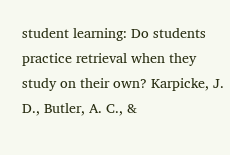student learning: Do students practice retrieval when they study on their own? Karpicke, J. D., Butler, A. C., &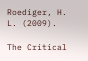Roediger, H. L. (2009).

The Critical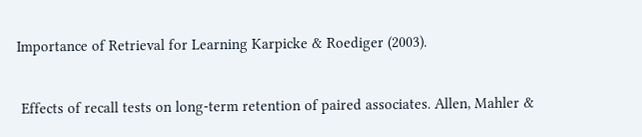Importance of Retrieval for Learning Karpicke & Roediger (2003).

 Effects of recall tests on long-term retention of paired associates. Allen, Mahler &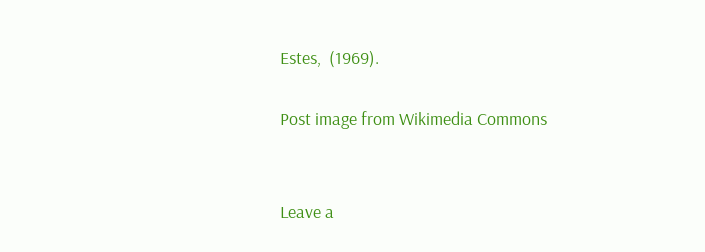Estes,  (1969).

Post image from Wikimedia Commons


Leave a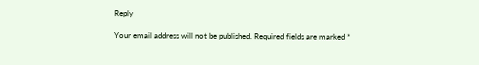Reply

Your email address will not be published. Required fields are marked *